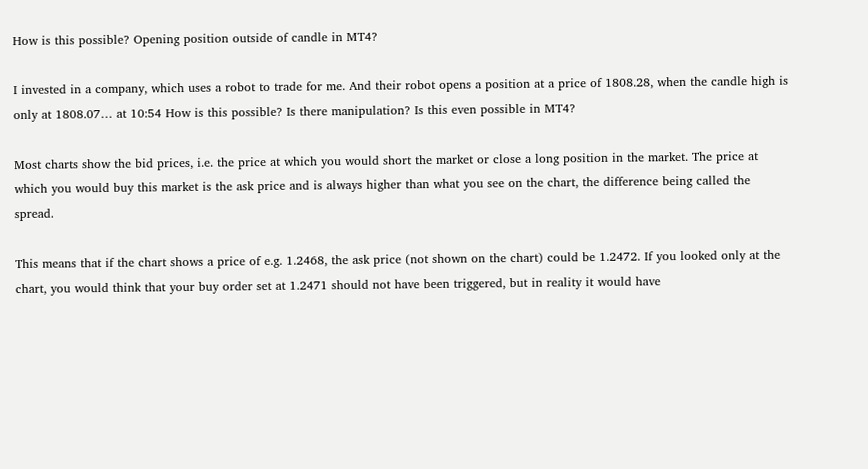How is this possible? Opening position outside of candle in MT4?

I invested in a company, which uses a robot to trade for me. And their robot opens a position at a price of 1808.28, when the candle high is only at 1808.07… at 10:54 How is this possible? Is there manipulation? Is this even possible in MT4?

Most charts show the bid prices, i.e. the price at which you would short the market or close a long position in the market. The price at which you would buy this market is the ask price and is always higher than what you see on the chart, the difference being called the spread.

This means that if the chart shows a price of e.g. 1.2468, the ask price (not shown on the chart) could be 1.2472. If you looked only at the chart, you would think that your buy order set at 1.2471 should not have been triggered, but in reality it would have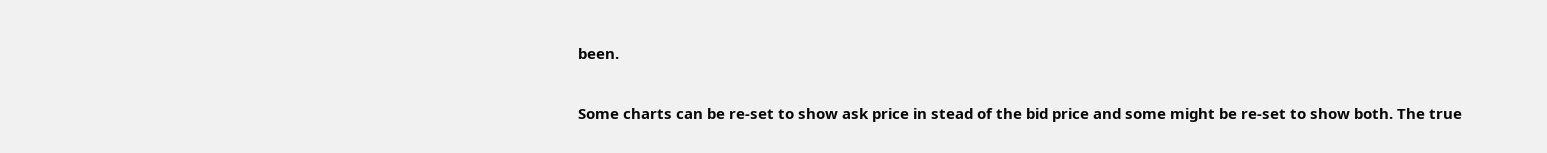been.

Some charts can be re-set to show ask price in stead of the bid price and some might be re-set to show both. The true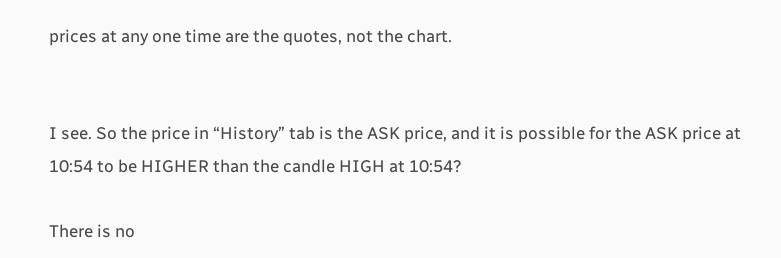prices at any one time are the quotes, not the chart.


I see. So the price in “History” tab is the ASK price, and it is possible for the ASK price at 10:54 to be HIGHER than the candle HIGH at 10:54?

There is no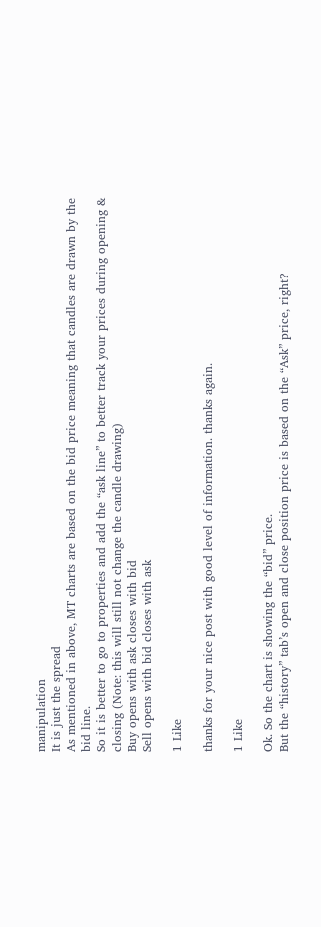manipulation
It is just the spread
As mentioned in above, MT charts are based on the bid price meaning that candles are drawn by the bid line.
So it is better to go to properties and add the “ask line” to better track your prices during opening & closing (Note: this will still not change the candle drawing)
Buy opens with ask closes with bid
Sell opens with bid closes with ask

1 Like

thanks for your nice post with good level of information. thanks again.

1 Like

Ok. So the chart is showing the “bid” price.
But the “history” tab’s open and close position price is based on the “Ask” price, right?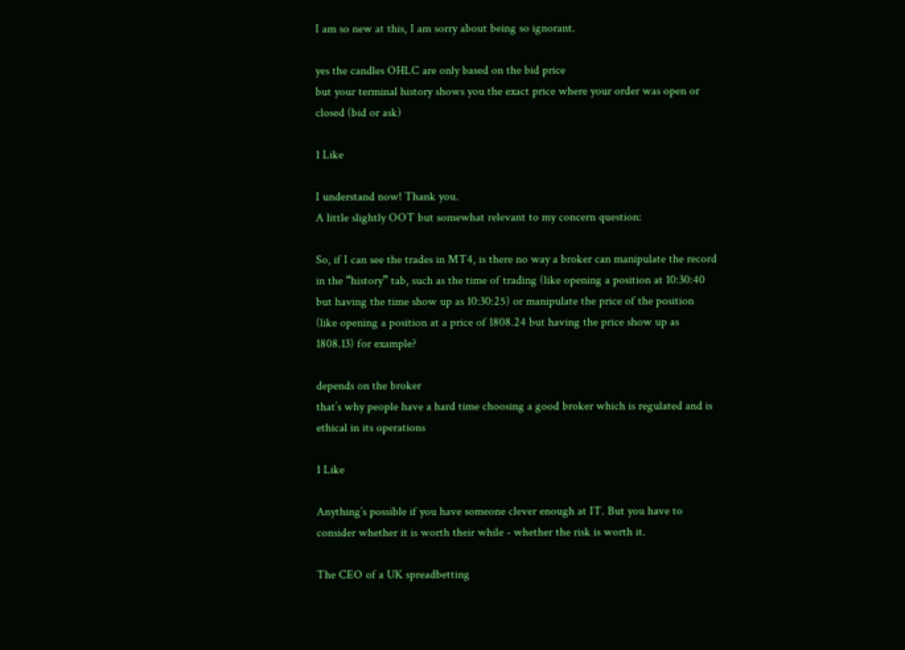I am so new at this, I am sorry about being so ignorant.

yes the candles OHLC are only based on the bid price
but your terminal history shows you the exact price where your order was open or closed (bid or ask)

1 Like

I understand now! Thank you.
A little slightly OOT but somewhat relevant to my concern question:

So, if I can see the trades in MT4, is there no way a broker can manipulate the record in the “history” tab, such as the time of trading (like opening a position at 10:30:40 but having the time show up as 10:30:25) or manipulate the price of the position (like opening a position at a price of 1808.24 but having the price show up as 1808.13) for example?

depends on the broker
that’s why people have a hard time choosing a good broker which is regulated and is ethical in its operations

1 Like

Anything’s possible if you have someone clever enough at IT. But you have to consider whether it is worth their while - whether the risk is worth it.

The CEO of a UK spreadbetting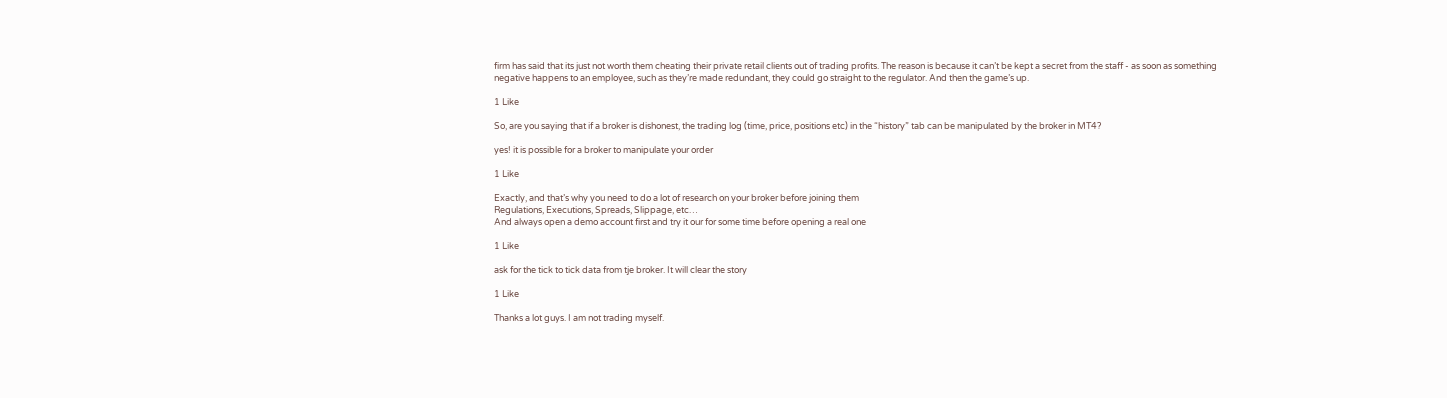firm has said that its just not worth them cheating their private retail clients out of trading profits. The reason is because it can’t be kept a secret from the staff - as soon as something negative happens to an employee, such as they’re made redundant, they could go straight to the regulator. And then the game’s up.

1 Like

So, are you saying that if a broker is dishonest, the trading log (time, price, positions etc) in the “history” tab can be manipulated by the broker in MT4?

yes! it is possible for a broker to manipulate your order

1 Like

Exactly, and that’s why you need to do a lot of research on your broker before joining them
Regulations, Executions, Spreads, Slippage, etc…
And always open a demo account first and try it our for some time before opening a real one

1 Like

ask for the tick to tick data from tje broker. It will clear the story

1 Like

Thanks a lot guys. I am not trading myself.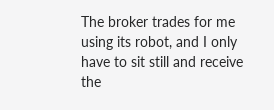The broker trades for me using its robot, and I only have to sit still and receive the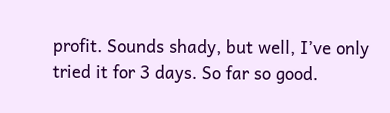profit. Sounds shady, but well, I’ve only tried it for 3 days. So far so good.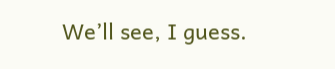We’ll see, I guess.